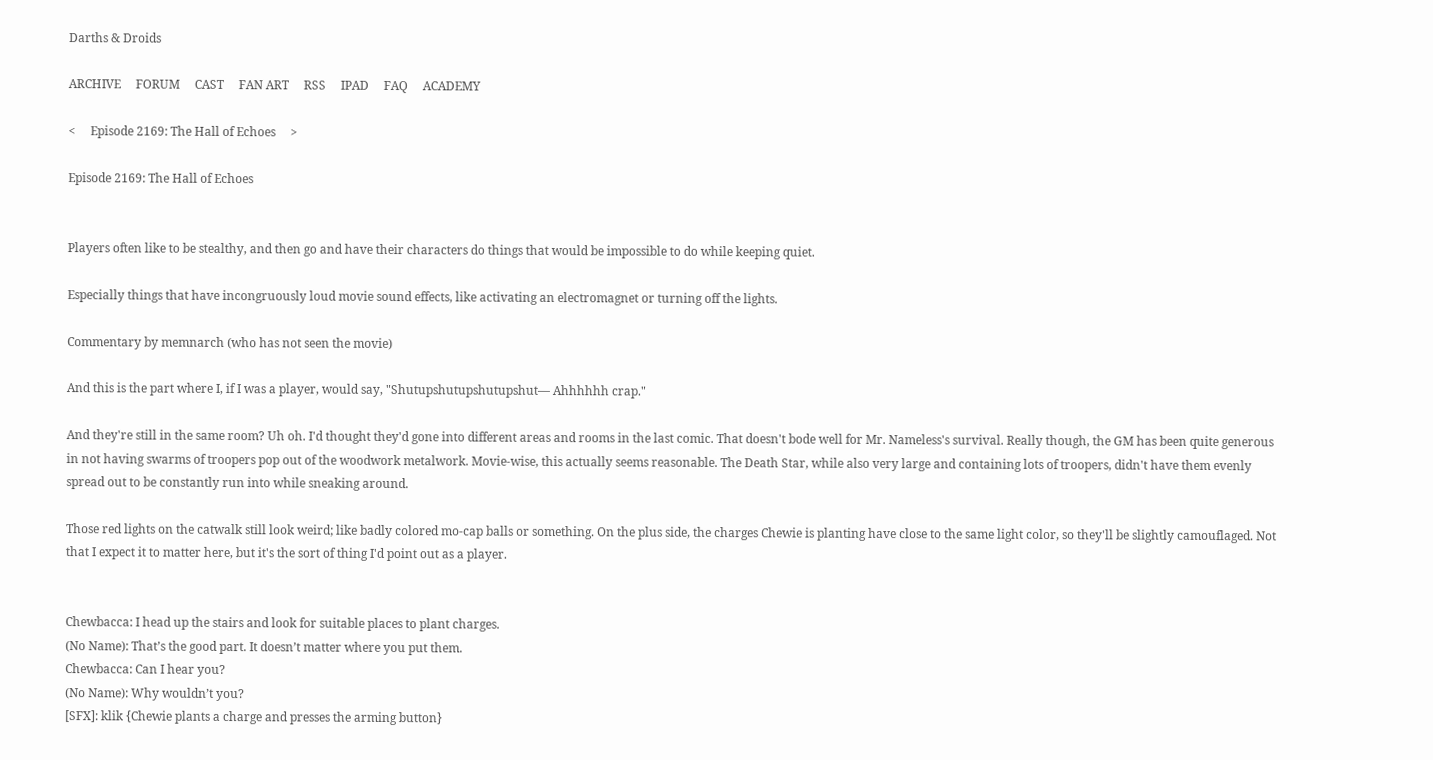Darths & Droids

ARCHIVE     FORUM     CAST     FAN ART     RSS     IPAD     FAQ     ACADEMY

<     Episode 2169: The Hall of Echoes     >

Episode 2169: The Hall of Echoes


Players often like to be stealthy, and then go and have their characters do things that would be impossible to do while keeping quiet.

Especially things that have incongruously loud movie sound effects, like activating an electromagnet or turning off the lights.

Commentary by memnarch (who has not seen the movie)

And this is the part where I, if I was a player, would say, "Shutupshutupshutupshut— Ahhhhhh crap."

And they're still in the same room? Uh oh. I'd thought they'd gone into different areas and rooms in the last comic. That doesn't bode well for Mr. Nameless's survival. Really though, the GM has been quite generous in not having swarms of troopers pop out of the woodwork metalwork. Movie-wise, this actually seems reasonable. The Death Star, while also very large and containing lots of troopers, didn't have them evenly spread out to be constantly run into while sneaking around.

Those red lights on the catwalk still look weird; like badly colored mo-cap balls or something. On the plus side, the charges Chewie is planting have close to the same light color, so they'll be slightly camouflaged. Not that I expect it to matter here, but it's the sort of thing I'd point out as a player.


Chewbacca: I head up the stairs and look for suitable places to plant charges.
(No Name): That’s the good part. It doesn’t matter where you put them.
Chewbacca: Can I hear you?
(No Name): Why wouldn’t you?
[SFX]: klik {Chewie plants a charge and presses the arming button}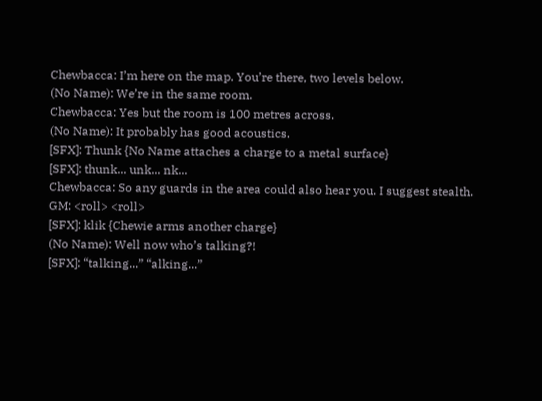Chewbacca: I’m here on the map. You’re there, two levels below.
(No Name): We’re in the same room.
Chewbacca: Yes but the room is 100 metres across.
(No Name): It probably has good acoustics.
[SFX]: Thunk {No Name attaches a charge to a metal surface}
[SFX]: thunk... unk... nk...
Chewbacca: So any guards in the area could also hear you. I suggest stealth.
GM: <roll> <roll>
[SFX]: klik {Chewie arms another charge}
(No Name): Well now who’s talking?!
[SFX]: “talking...” “alking...”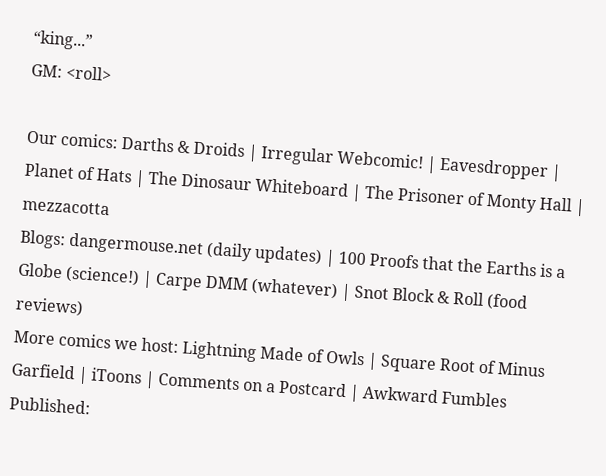“king...”
GM: <roll>

Our comics: Darths & Droids | Irregular Webcomic! | Eavesdropper | Planet of Hats | The Dinosaur Whiteboard | The Prisoner of Monty Hall | mezzacotta
Blogs: dangermouse.net (daily updates) | 100 Proofs that the Earths is a Globe (science!) | Carpe DMM (whatever) | Snot Block & Roll (food reviews)
More comics we host: Lightning Made of Owls | Square Root of Minus Garfield | iToons | Comments on a Postcard | Awkward Fumbles
Published: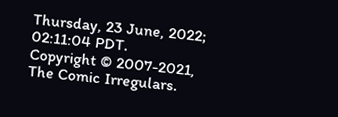Thursday, 23 June, 2022; 02:11:04 PDT.
Copyright © 2007-2021, The Comic Irregulars.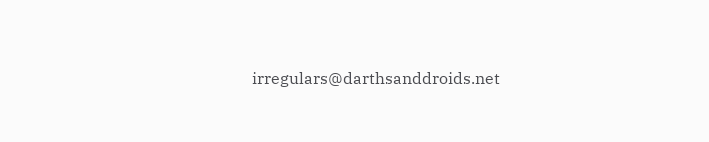irregulars@darthsanddroids.net